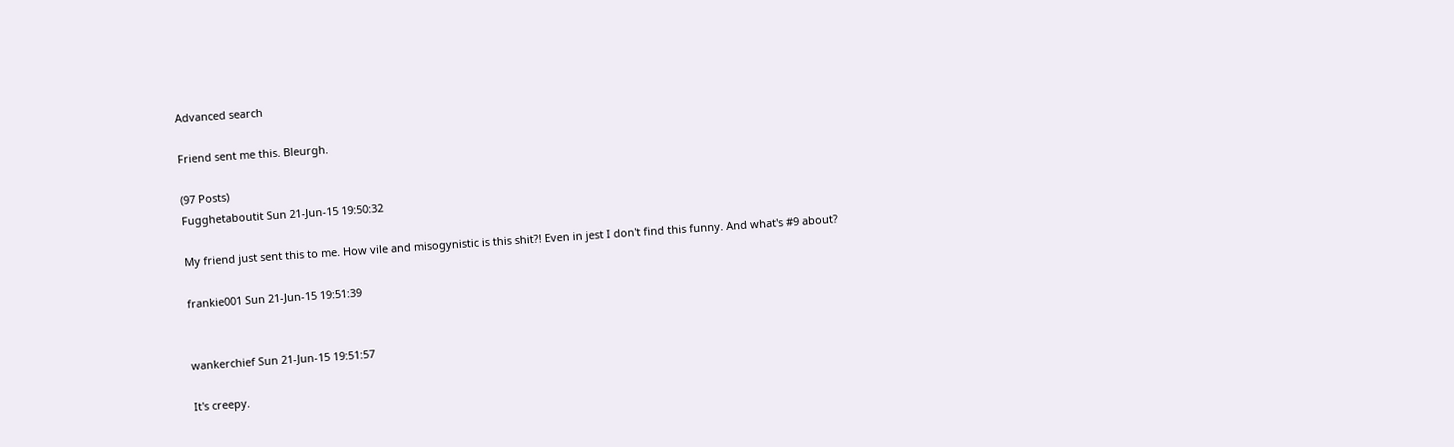Advanced search

Friend sent me this. Bleurgh.

(97 Posts)
Fugghetaboutit Sun 21-Jun-15 19:50:32

My friend just sent this to me. How vile and misogynistic is this shit?! Even in jest I don't find this funny. And what's #9 about?

frankie001 Sun 21-Jun-15 19:51:39


wankerchief Sun 21-Jun-15 19:51:57

It's creepy.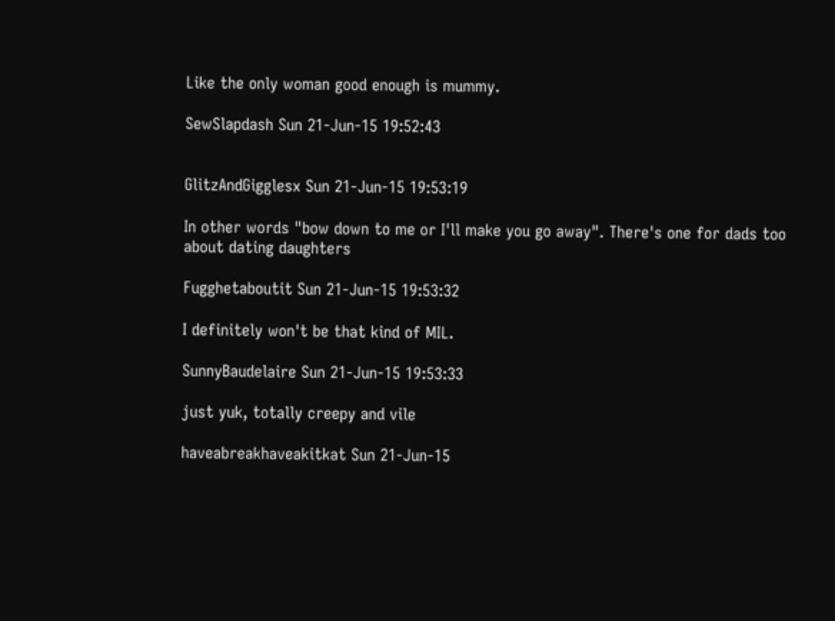Like the only woman good enough is mummy.

SewSlapdash Sun 21-Jun-15 19:52:43


GlitzAndGigglesx Sun 21-Jun-15 19:53:19

In other words "bow down to me or I'll make you go away". There's one for dads too about dating daughters

Fugghetaboutit Sun 21-Jun-15 19:53:32

I definitely won't be that kind of MIL.

SunnyBaudelaire Sun 21-Jun-15 19:53:33

just yuk, totally creepy and vile

haveabreakhaveakitkat Sun 21-Jun-15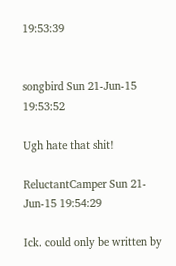19:53:39


songbird Sun 21-Jun-15 19:53:52

Ugh hate that shit!

ReluctantCamper Sun 21-Jun-15 19:54:29

Ick. could only be written by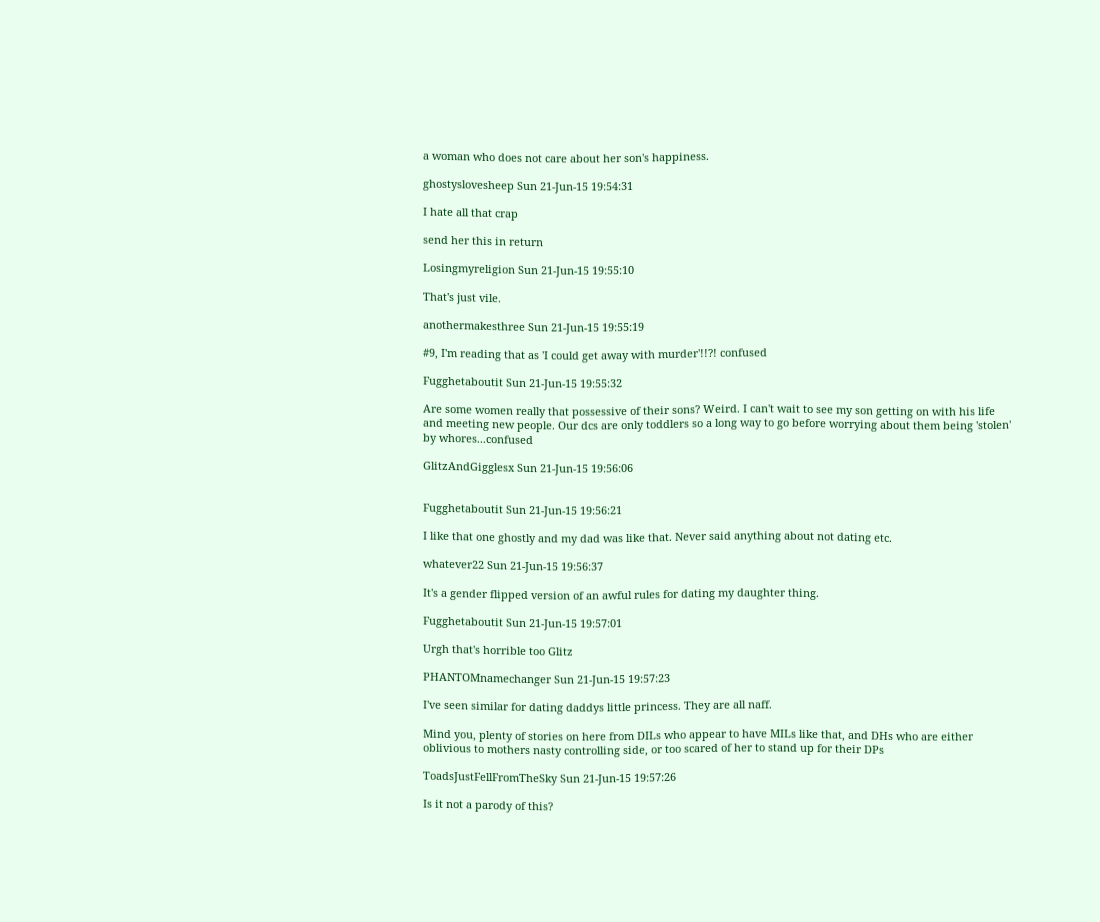a woman who does not care about her son's happiness.

ghostyslovesheep Sun 21-Jun-15 19:54:31

I hate all that crap

send her this in return

Losingmyreligion Sun 21-Jun-15 19:55:10

That's just vile.

anothermakesthree Sun 21-Jun-15 19:55:19

#9, I'm reading that as 'I could get away with murder'!!?! confused

Fugghetaboutit Sun 21-Jun-15 19:55:32

Are some women really that possessive of their sons? Weird. I can't wait to see my son getting on with his life and meeting new people. Our dcs are only toddlers so a long way to go before worrying about them being 'stolen' by whores...confused

GlitzAndGigglesx Sun 21-Jun-15 19:56:06


Fugghetaboutit Sun 21-Jun-15 19:56:21

I like that one ghostly and my dad was like that. Never said anything about not dating etc.

whatever22 Sun 21-Jun-15 19:56:37

It's a gender flipped version of an awful rules for dating my daughter thing.

Fugghetaboutit Sun 21-Jun-15 19:57:01

Urgh that's horrible too Glitz

PHANTOMnamechanger Sun 21-Jun-15 19:57:23

I've seen similar for dating daddys little princess. They are all naff.

Mind you, plenty of stories on here from DILs who appear to have MILs like that, and DHs who are either oblivious to mothers nasty controlling side, or too scared of her to stand up for their DPs

ToadsJustFellFromTheSky Sun 21-Jun-15 19:57:26

Is it not a parody of this?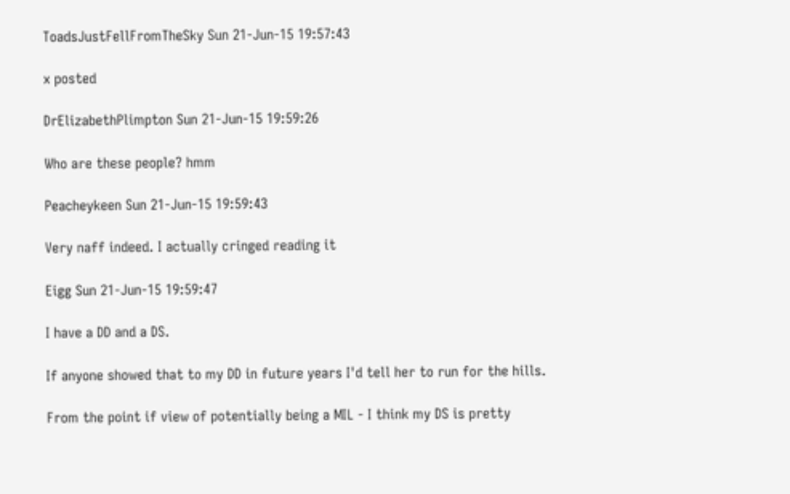ToadsJustFellFromTheSky Sun 21-Jun-15 19:57:43

x posted

DrElizabethPlimpton Sun 21-Jun-15 19:59:26

Who are these people? hmm

Peacheykeen Sun 21-Jun-15 19:59:43

Very naff indeed. I actually cringed reading it

Eigg Sun 21-Jun-15 19:59:47

I have a DD and a DS.

If anyone showed that to my DD in future years I'd tell her to run for the hills.

From the point if view of potentially being a MIL - I think my DS is pretty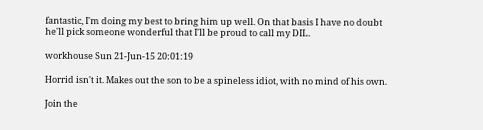fantastic, I'm doing my best to bring him up well. On that basis I have no doubt he'll pick someone wonderful that I'll be proud to call my DIL.

workhouse Sun 21-Jun-15 20:01:19

Horrid isn't it. Makes out the son to be a spineless idiot, with no mind of his own.

Join the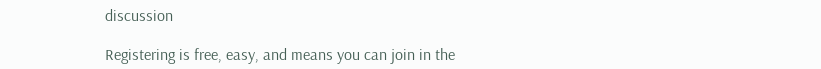discussion

Registering is free, easy, and means you can join in the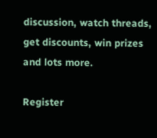discussion, watch threads, get discounts, win prizes and lots more.

Register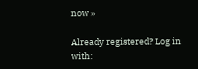now »

Already registered? Log in with: